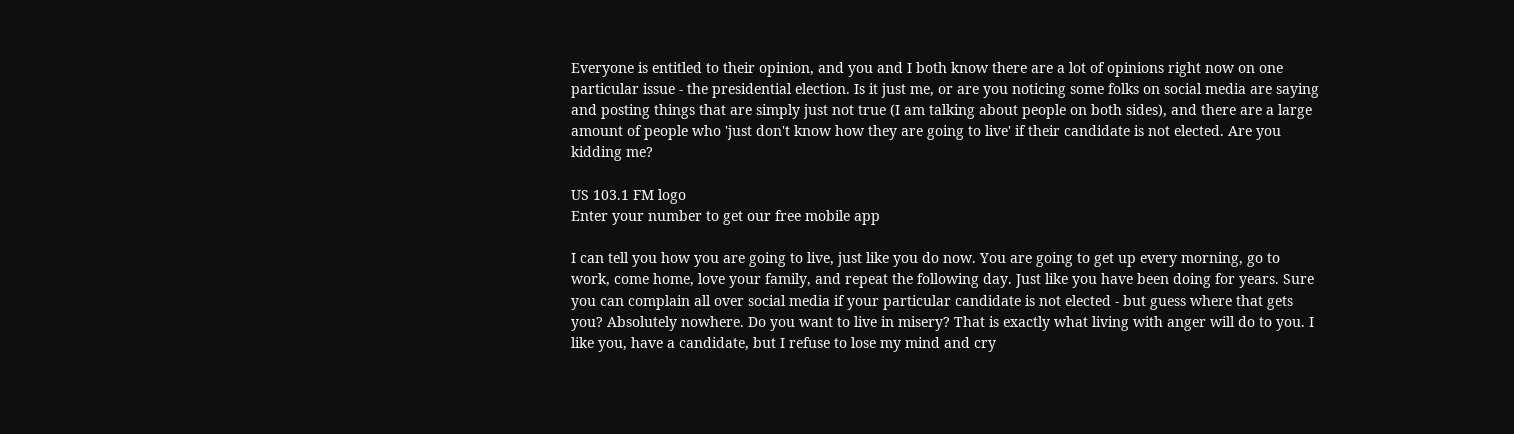Everyone is entitled to their opinion, and you and I both know there are a lot of opinions right now on one particular issue - the presidential election. Is it just me, or are you noticing some folks on social media are saying and posting things that are simply just not true (I am talking about people on both sides), and there are a large amount of people who 'just don't know how they are going to live' if their candidate is not elected. Are you kidding me?

US 103.1 FM logo
Enter your number to get our free mobile app

I can tell you how you are going to live, just like you do now. You are going to get up every morning, go to work, come home, love your family, and repeat the following day. Just like you have been doing for years. Sure you can complain all over social media if your particular candidate is not elected - but guess where that gets you? Absolutely nowhere. Do you want to live in misery? That is exactly what living with anger will do to you. I like you, have a candidate, but I refuse to lose my mind and cry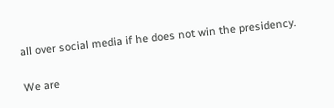all over social media if he does not win the presidency.

We are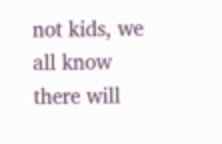not kids, we all know there will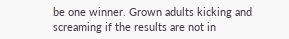be one winner. Grown adults kicking and screaming if the results are not in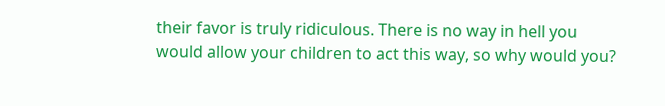their favor is truly ridiculous. There is no way in hell you would allow your children to act this way, so why would you?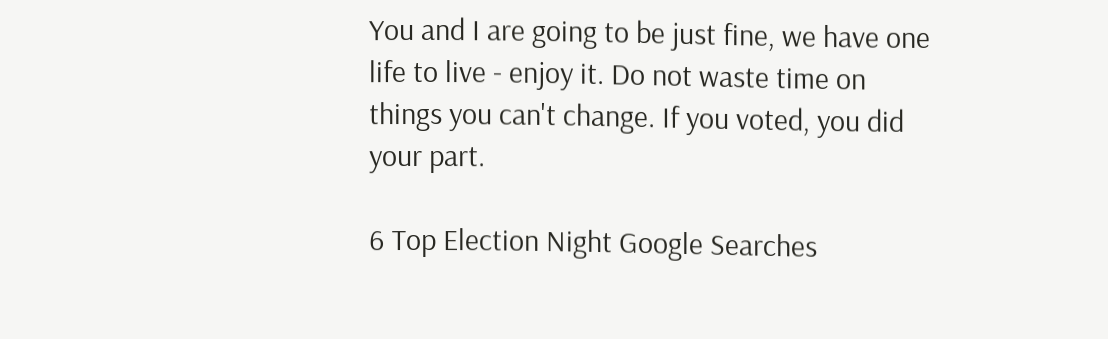You and I are going to be just fine, we have one life to live - enjoy it. Do not waste time on things you can't change. If you voted, you did your part.

6 Top Election Night Google Searches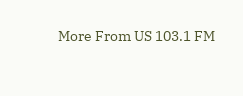More From US 103.1 FM